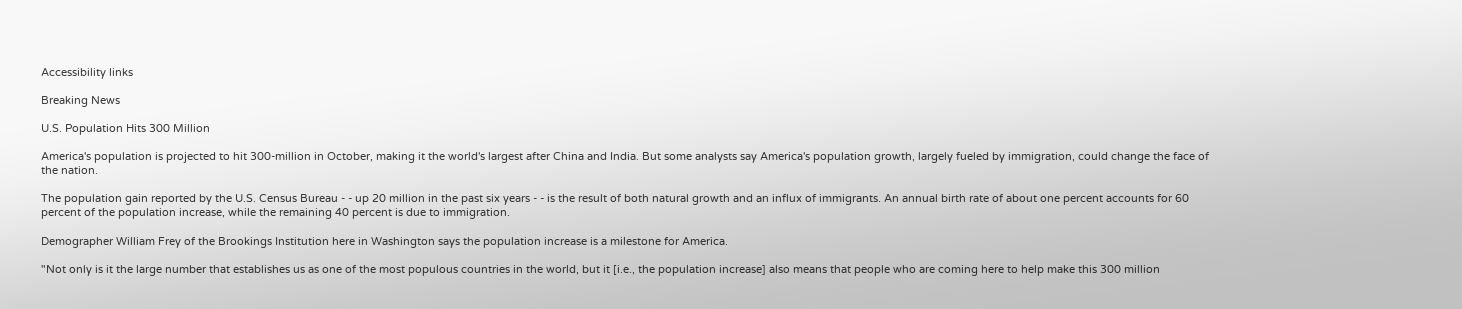Accessibility links

Breaking News

U.S. Population Hits 300 Million

America's population is projected to hit 300-million in October, making it the world's largest after China and India. But some analysts say America's population growth, largely fueled by immigration, could change the face of the nation.

The population gain reported by the U.S. Census Bureau - - up 20 million in the past six years - - is the result of both natural growth and an influx of immigrants. An annual birth rate of about one percent accounts for 60 percent of the population increase, while the remaining 40 percent is due to immigration.

Demographer William Frey of the Brookings Institution here in Washington says the population increase is a milestone for America.

"Not only is it the large number that establishes us as one of the most populous countries in the world, but it [i.e., the population increase] also means that people who are coming here to help make this 300 million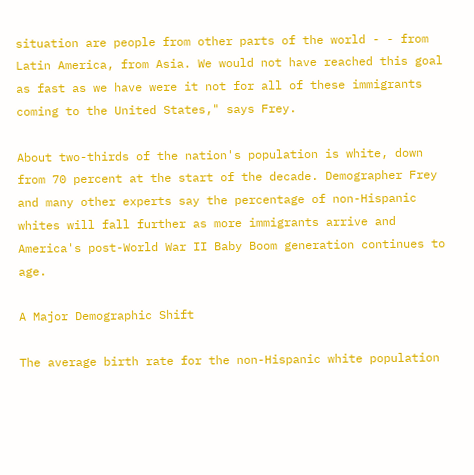situation are people from other parts of the world - - from Latin America, from Asia. We would not have reached this goal as fast as we have were it not for all of these immigrants coming to the United States," says Frey.

About two-thirds of the nation's population is white, down from 70 percent at the start of the decade. Demographer Frey and many other experts say the percentage of non-Hispanic whites will fall further as more immigrants arrive and America's post-World War II Baby Boom generation continues to age.

A Major Demographic Shift

The average birth rate for the non-Hispanic white population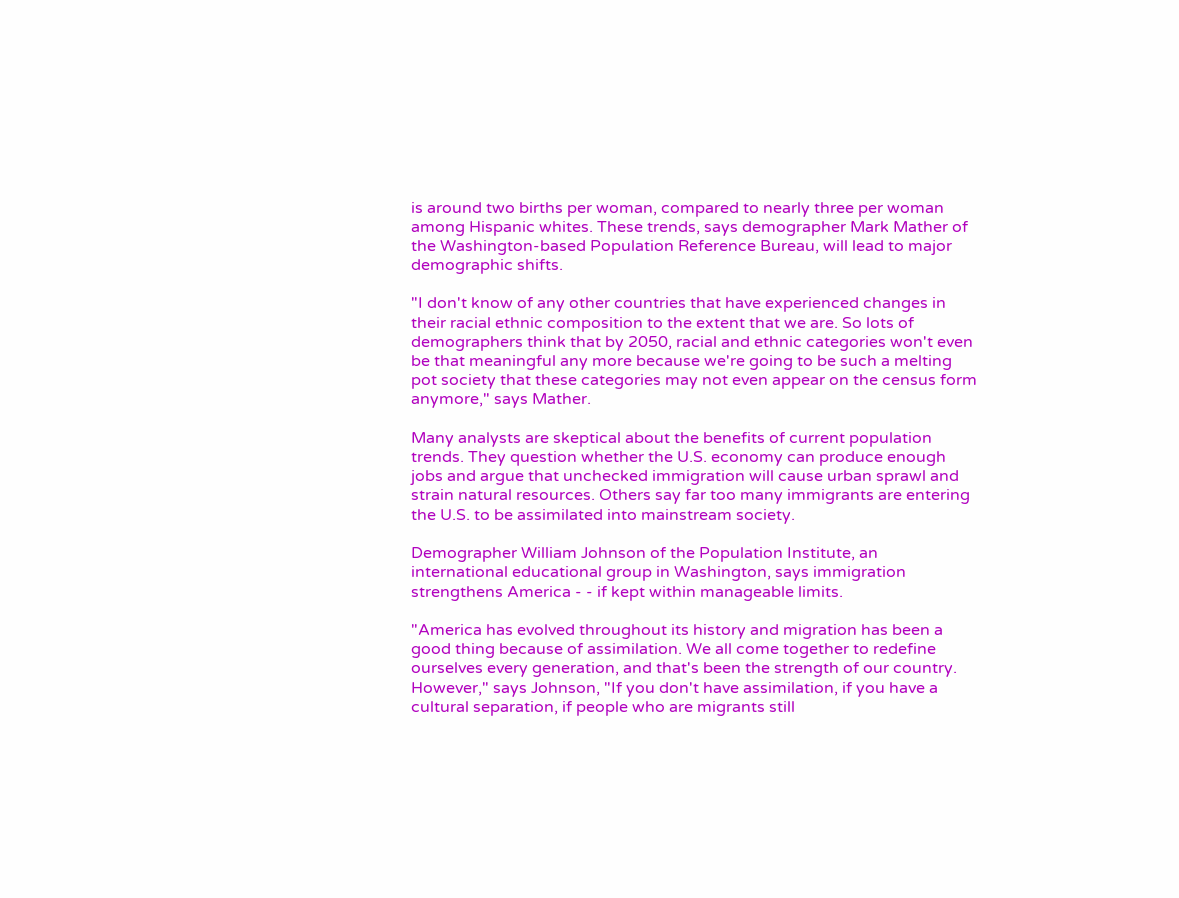is around two births per woman, compared to nearly three per woman among Hispanic whites. These trends, says demographer Mark Mather of the Washington-based Population Reference Bureau, will lead to major demographic shifts.

"I don't know of any other countries that have experienced changes in their racial ethnic composition to the extent that we are. So lots of demographers think that by 2050, racial and ethnic categories won't even be that meaningful any more because we're going to be such a melting pot society that these categories may not even appear on the census form anymore," says Mather.

Many analysts are skeptical about the benefits of current population trends. They question whether the U.S. economy can produce enough jobs and argue that unchecked immigration will cause urban sprawl and strain natural resources. Others say far too many immigrants are entering the U.S. to be assimilated into mainstream society.

Demographer William Johnson of the Population Institute, an international educational group in Washington, says immigration strengthens America - - if kept within manageable limits.

"America has evolved throughout its history and migration has been a good thing because of assimilation. We all come together to redefine ourselves every generation, and that's been the strength of our country. However," says Johnson, "If you don't have assimilation, if you have a cultural separation, if people who are migrants still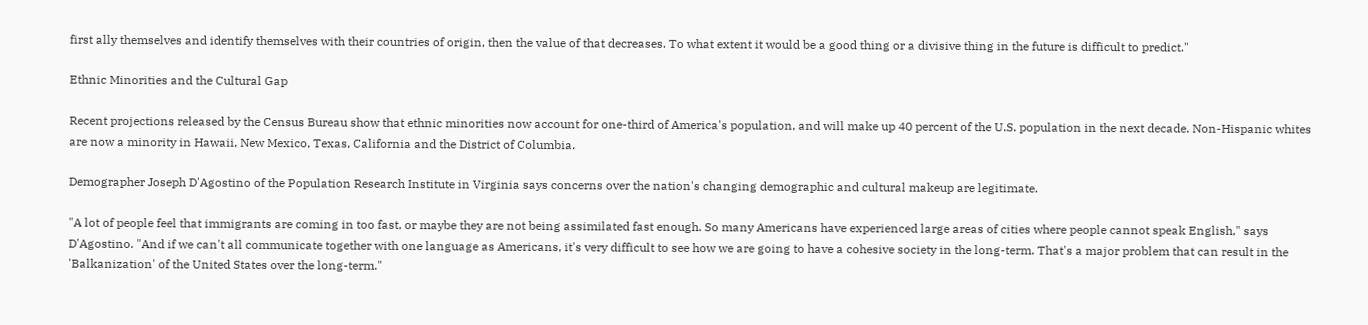first ally themselves and identify themselves with their countries of origin, then the value of that decreases. To what extent it would be a good thing or a divisive thing in the future is difficult to predict."

Ethnic Minorities and the Cultural Gap

Recent projections released by the Census Bureau show that ethnic minorities now account for one-third of America's population, and will make up 40 percent of the U.S. population in the next decade. Non-Hispanic whites are now a minority in Hawaii, New Mexico, Texas, California and the District of Columbia.

Demographer Joseph D'Agostino of the Population Research Institute in Virginia says concerns over the nation's changing demographic and cultural makeup are legitimate.

"A lot of people feel that immigrants are coming in too fast, or maybe they are not being assimilated fast enough. So many Americans have experienced large areas of cities where people cannot speak English," says D'Agostino. "And if we can't all communicate together with one language as Americans, it's very difficult to see how we are going to have a cohesive society in the long-term. That's a major problem that can result in the 'Balkanization' of the United States over the long-term."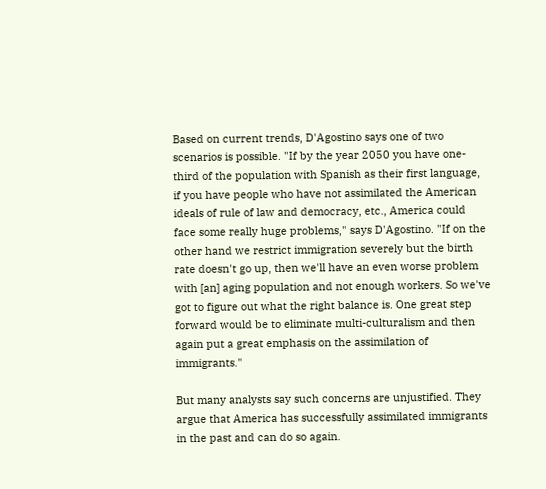Based on current trends, D'Agostino says one of two scenarios is possible. "If by the year 2050 you have one-third of the population with Spanish as their first language, if you have people who have not assimilated the American ideals of rule of law and democracy, etc., America could face some really huge problems," says D'Agostino. "If on the other hand we restrict immigration severely but the birth rate doesn't go up, then we'll have an even worse problem with [an] aging population and not enough workers. So we've got to figure out what the right balance is. One great step forward would be to eliminate multi-culturalism and then again put a great emphasis on the assimilation of immigrants."

But many analysts say such concerns are unjustified. They argue that America has successfully assimilated immigrants in the past and can do so again.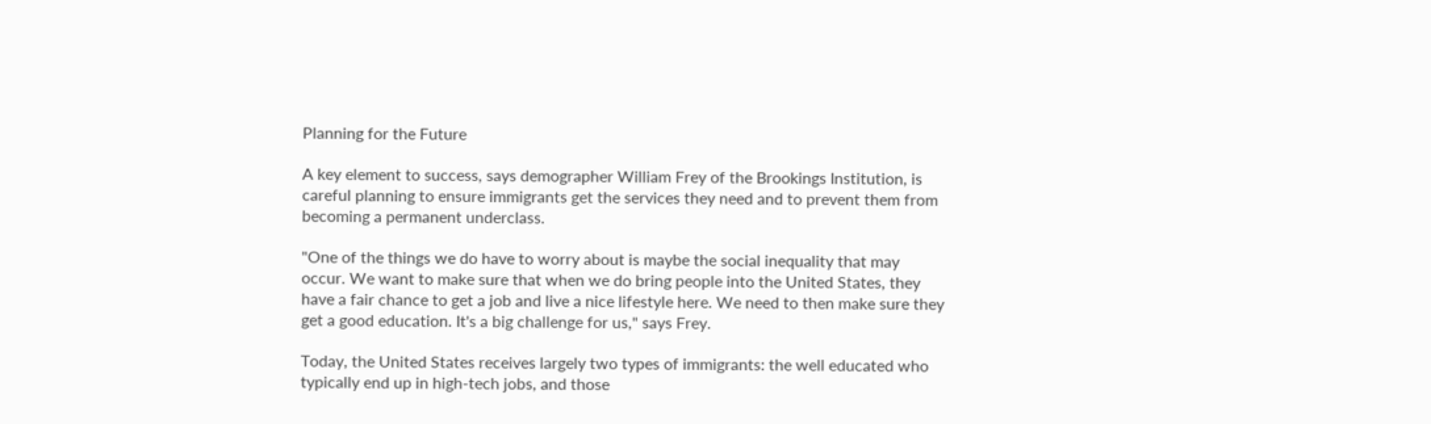Planning for the Future

A key element to success, says demographer William Frey of the Brookings Institution, is careful planning to ensure immigrants get the services they need and to prevent them from becoming a permanent underclass.

"One of the things we do have to worry about is maybe the social inequality that may occur. We want to make sure that when we do bring people into the United States, they have a fair chance to get a job and live a nice lifestyle here. We need to then make sure they get a good education. It's a big challenge for us," says Frey.

Today, the United States receives largely two types of immigrants: the well educated who typically end up in high-tech jobs, and those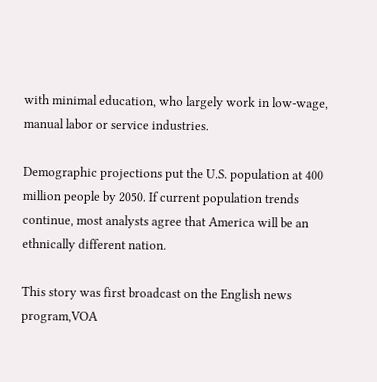with minimal education, who largely work in low-wage, manual labor or service industries.

Demographic projections put the U.S. population at 400 million people by 2050. If current population trends continue, most analysts agree that America will be an ethnically different nation.

This story was first broadcast on the English news program,VOA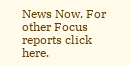News Now. For other Focus reports click here.